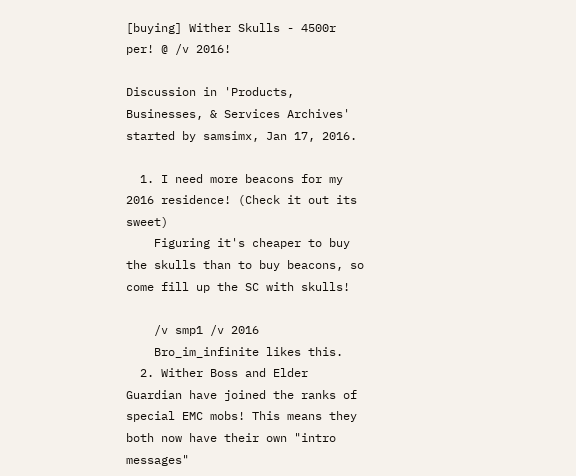[buying] Wither Skulls - 4500r per! @ /v 2016!

Discussion in 'Products, Businesses, & Services Archives' started by samsimx, Jan 17, 2016.

  1. I need more beacons for my 2016 residence! (Check it out its sweet)
    Figuring it's cheaper to buy the skulls than to buy beacons, so come fill up the SC with skulls!

    /v smp1 /v 2016
    Bro_im_infinite likes this.
  2. Wither Boss and Elder Guardian have joined the ranks of special EMC mobs! This means they both now have their own "intro messages"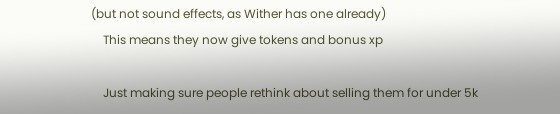(but not sound effects, as Wither has one already)
    This means they now give tokens and bonus xp

    Just making sure people rethink about selling them for under 5k